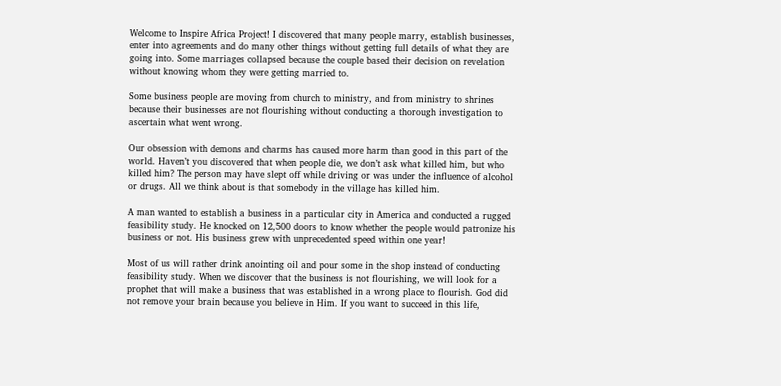Welcome to Inspire Africa Project! I discovered that many people marry, establish businesses, enter into agreements and do many other things without getting full details of what they are going into. Some marriages collapsed because the couple based their decision on revelation without knowing whom they were getting married to.

Some business people are moving from church to ministry, and from ministry to shrines because their businesses are not flourishing without conducting a thorough investigation to ascertain what went wrong.

Our obsession with demons and charms has caused more harm than good in this part of the world. Haven’t you discovered that when people die, we don’t ask what killed him, but who killed him? The person may have slept off while driving or was under the influence of alcohol or drugs. All we think about is that somebody in the village has killed him.

A man wanted to establish a business in a particular city in America and conducted a rugged feasibility study. He knocked on 12,500 doors to know whether the people would patronize his business or not. His business grew with unprecedented speed within one year!

Most of us will rather drink anointing oil and pour some in the shop instead of conducting feasibility study. When we discover that the business is not flourishing, we will look for a prophet that will make a business that was established in a wrong place to flourish. God did not remove your brain because you believe in Him. If you want to succeed in this life,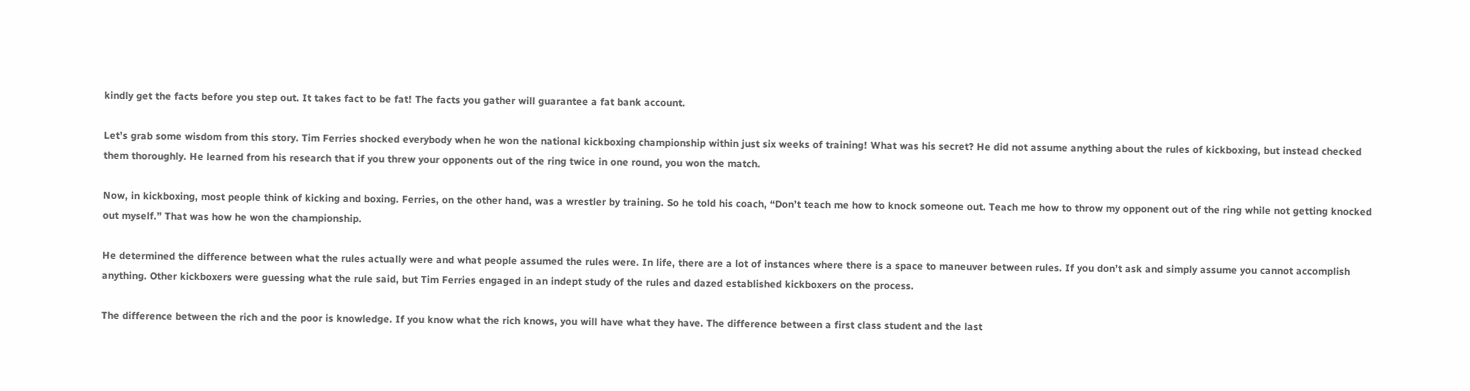kindly get the facts before you step out. It takes fact to be fat! The facts you gather will guarantee a fat bank account.

Let’s grab some wisdom from this story. Tim Ferries shocked everybody when he won the national kickboxing championship within just six weeks of training! What was his secret? He did not assume anything about the rules of kickboxing, but instead checked them thoroughly. He learned from his research that if you threw your opponents out of the ring twice in one round, you won the match.

Now, in kickboxing, most people think of kicking and boxing. Ferries, on the other hand, was a wrestler by training. So he told his coach, “Don’t teach me how to knock someone out. Teach me how to throw my opponent out of the ring while not getting knocked out myself.” That was how he won the championship.

He determined the difference between what the rules actually were and what people assumed the rules were. In life, there are a lot of instances where there is a space to maneuver between rules. If you don’t ask and simply assume you cannot accomplish anything. Other kickboxers were guessing what the rule said, but Tim Ferries engaged in an indept study of the rules and dazed established kickboxers on the process.

The difference between the rich and the poor is knowledge. If you know what the rich knows, you will have what they have. The difference between a first class student and the last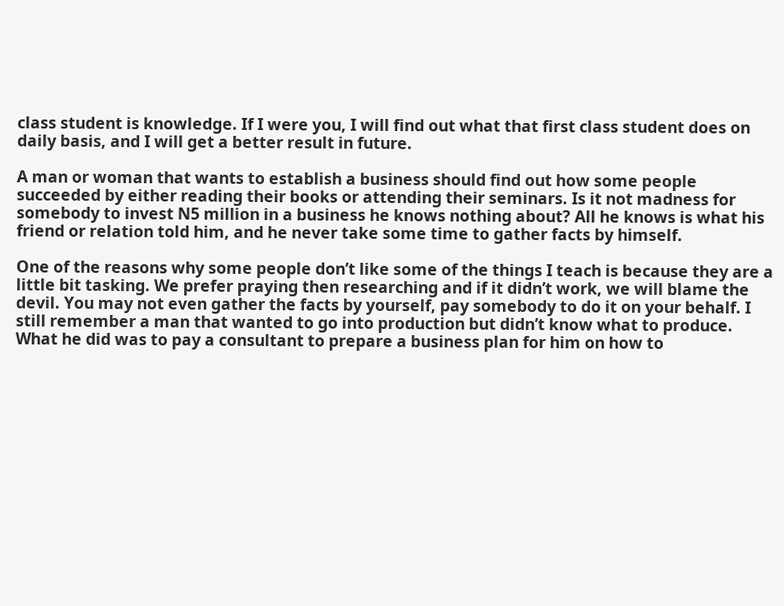class student is knowledge. If I were you, I will find out what that first class student does on daily basis, and I will get a better result in future.

A man or woman that wants to establish a business should find out how some people succeeded by either reading their books or attending their seminars. Is it not madness for somebody to invest N5 million in a business he knows nothing about? All he knows is what his friend or relation told him, and he never take some time to gather facts by himself.

One of the reasons why some people don’t like some of the things I teach is because they are a little bit tasking. We prefer praying then researching and if it didn’t work, we will blame the devil. You may not even gather the facts by yourself, pay somebody to do it on your behalf. I still remember a man that wanted to go into production but didn’t know what to produce. What he did was to pay a consultant to prepare a business plan for him on how to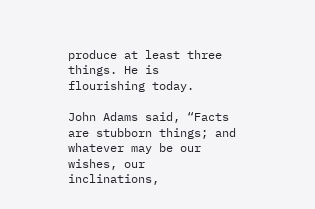produce at least three things. He is flourishing today.

John Adams said, “Facts are stubborn things; and whatever may be our wishes, our inclinations,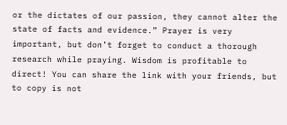or the dictates of our passion, they cannot alter the state of facts and evidence.” Prayer is very important, but don’t forget to conduct a thorough research while praying. Wisdom is profitable to direct! You can share the link with your friends, but to copy is not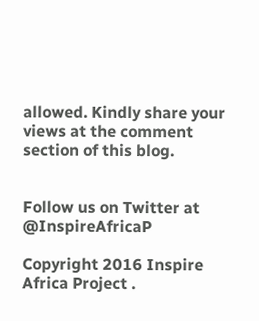allowed. Kindly share your views at the comment section of this blog.


Follow us on Twitter at @InspireAfricaP

Copyright 2016 Inspire Africa Project .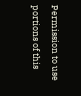Permission to use portions of this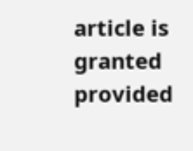article is granted provided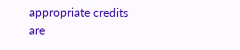appropriate credits are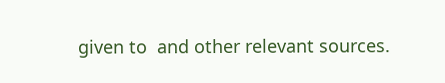given to  and other relevant sources.